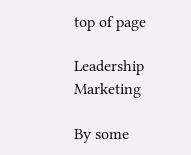top of page

Leadership Marketing

By some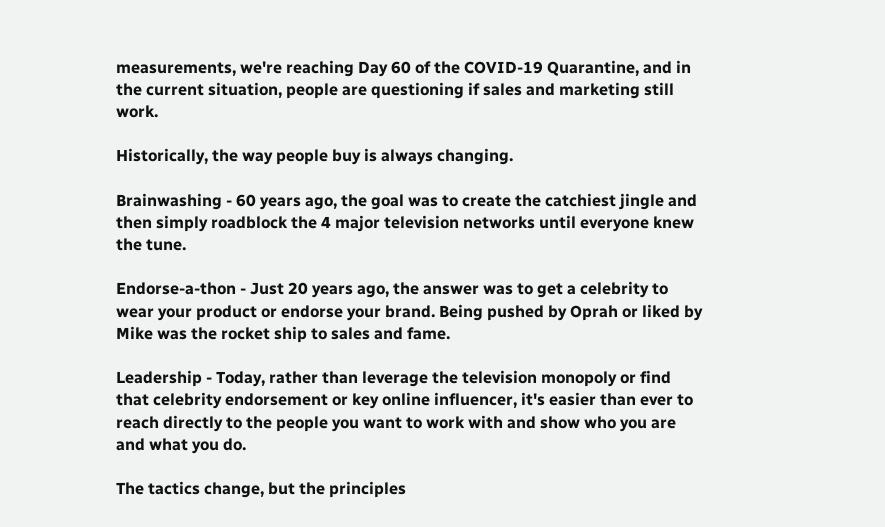measurements, we're reaching Day 60 of the COVID-19 Quarantine, and in the current situation, people are questioning if sales and marketing still work.

Historically, the way people buy is always changing.

Brainwashing - 60 years ago, the goal was to create the catchiest jingle and then simply roadblock the 4 major television networks until everyone knew the tune.

Endorse-a-thon - Just 20 years ago, the answer was to get a celebrity to wear your product or endorse your brand. Being pushed by Oprah or liked by Mike was the rocket ship to sales and fame.

Leadership - Today, rather than leverage the television monopoly or find that celebrity endorsement or key online influencer, it's easier than ever to reach directly to the people you want to work with and show who you are and what you do.

The tactics change, but the principles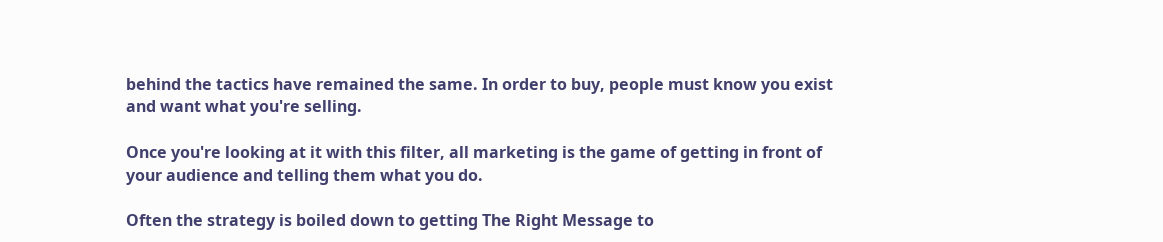behind the tactics have remained the same. In order to buy, people must know you exist and want what you're selling.

Once you're looking at it with this filter, all marketing is the game of getting in front of your audience and telling them what you do.

Often the strategy is boiled down to getting The Right Message to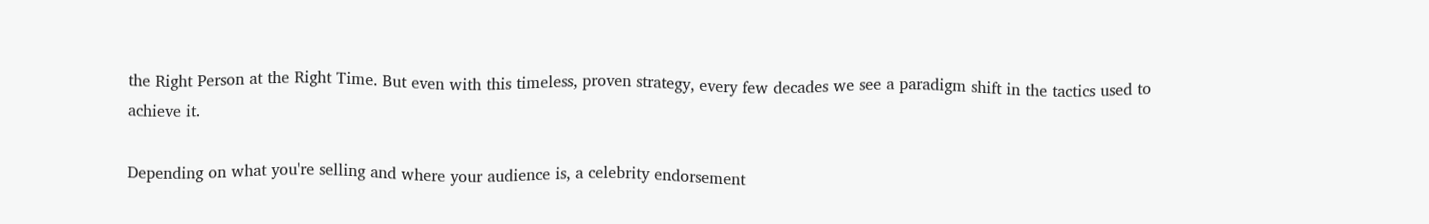the Right Person at the Right Time. But even with this timeless, proven strategy, every few decades we see a paradigm shift in the tactics used to achieve it.

Depending on what you're selling and where your audience is, a celebrity endorsement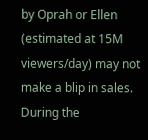by Oprah or Ellen (estimated at 15M viewers/day) may not make a blip in sales. During the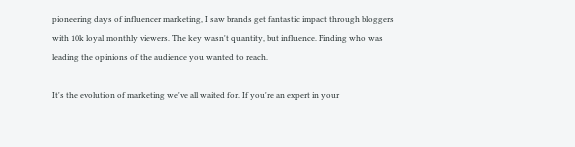pioneering days of influencer marketing, I saw brands get fantastic impact through bloggers with 10k loyal monthly viewers. The key wasn't quantity, but influence. Finding who was leading the opinions of the audience you wanted to reach.

It's the evolution of marketing we've all waited for. If you're an expert in your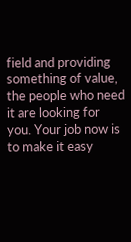field and providing something of value, the people who need it are looking for you. Your job now is to make it easy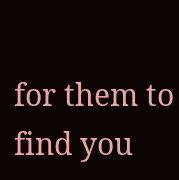for them to find you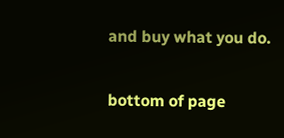and buy what you do.

bottom of page